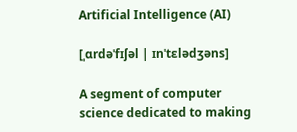Artificial Intelligence (AI)

[ˌɑrdəˈfɪʃəl | ɪnˈtɛlədʒəns]

A segment of computer science dedicated to making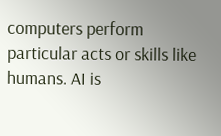computers perform particular acts or skills like humans. AI is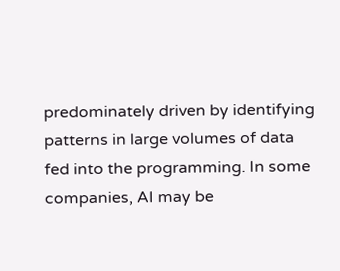predominately driven by identifying patterns in large volumes of data fed into the programming. In some companies, AI may be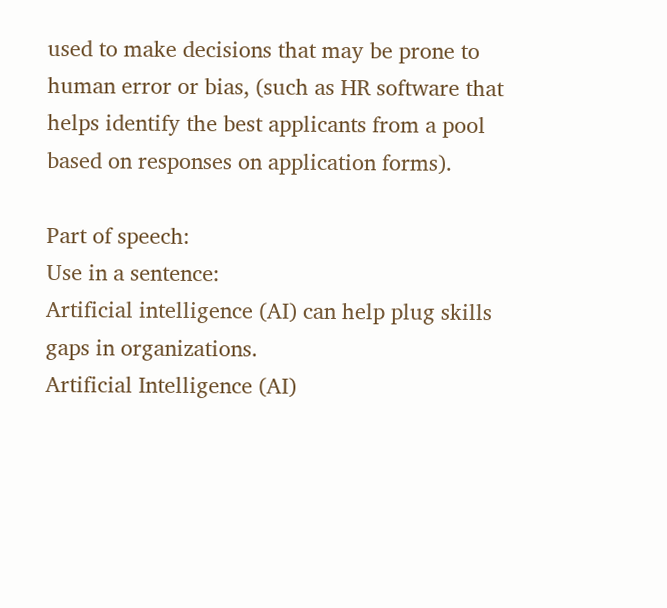used to make decisions that may be prone to human error or bias, (such as HR software that helps identify the best applicants from a pool based on responses on application forms).

Part of speech:
Use in a sentence:
Artificial intelligence (AI) can help plug skills gaps in organizations.
Artificial Intelligence (AI)